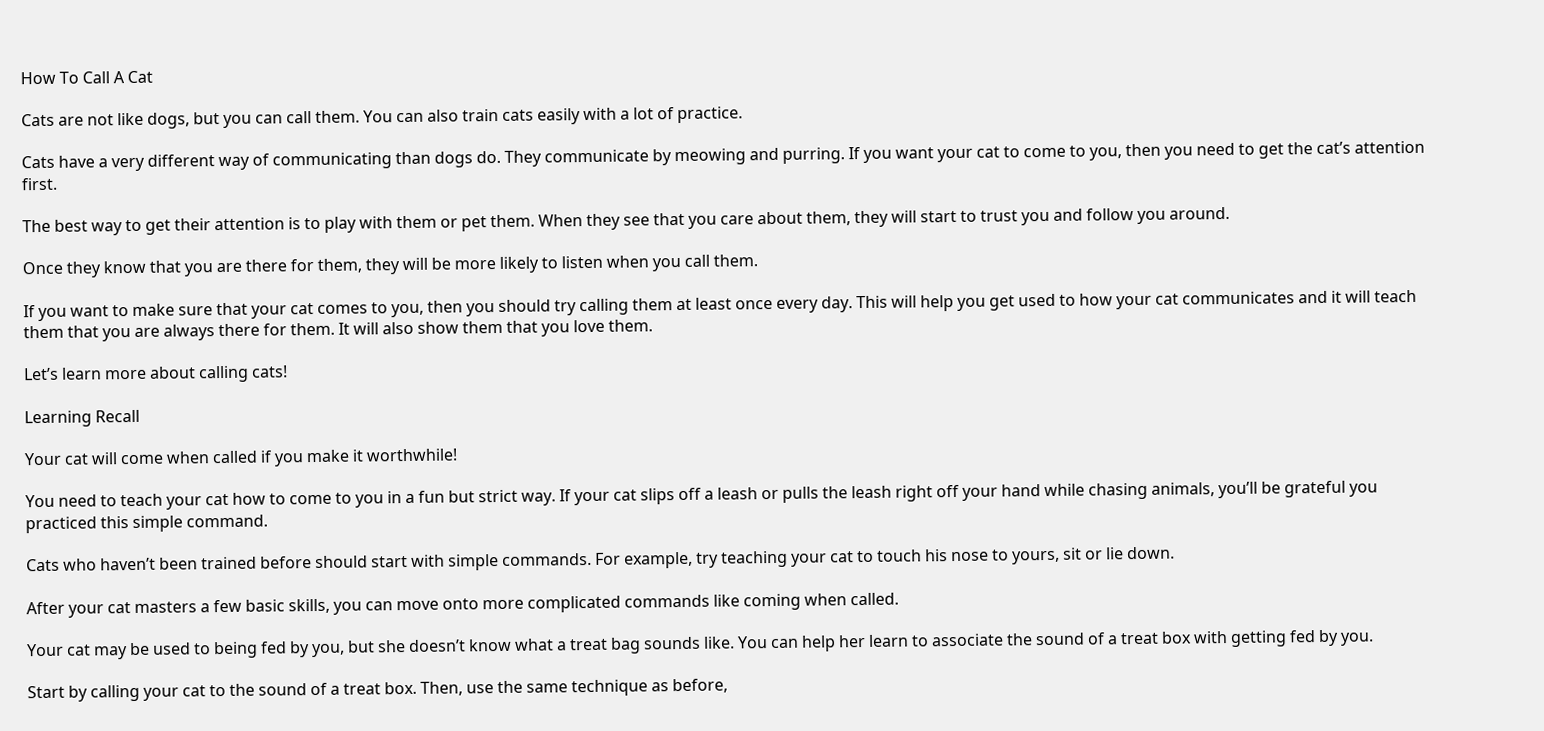How To Call A Cat

Cats are not like dogs, but you can call them. You can also train cats easily with a lot of practice.

Cats have a very different way of communicating than dogs do. They communicate by meowing and purring. If you want your cat to come to you, then you need to get the cat’s attention first.

The best way to get their attention is to play with them or pet them. When they see that you care about them, they will start to trust you and follow you around.

Once they know that you are there for them, they will be more likely to listen when you call them.

If you want to make sure that your cat comes to you, then you should try calling them at least once every day. This will help you get used to how your cat communicates and it will teach them that you are always there for them. It will also show them that you love them.

Let’s learn more about calling cats!

Learning Recall

Your cat will come when called if you make it worthwhile!

You need to teach your cat how to come to you in a fun but strict way. If your cat slips off a leash or pulls the leash right off your hand while chasing animals, you’ll be grateful you practiced this simple command.

Cats who haven’t been trained before should start with simple commands. For example, try teaching your cat to touch his nose to yours, sit or lie down.

After your cat masters a few basic skills, you can move onto more complicated commands like coming when called.

Your cat may be used to being fed by you, but she doesn’t know what a treat bag sounds like. You can help her learn to associate the sound of a treat box with getting fed by you.

Start by calling your cat to the sound of a treat box. Then, use the same technique as before,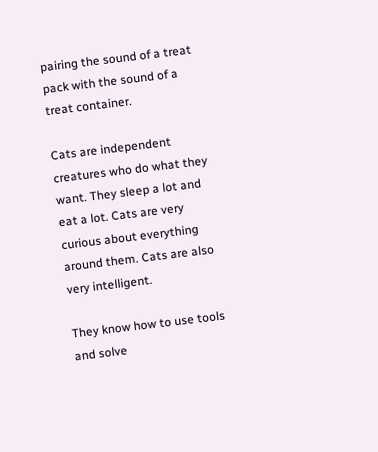pairing the sound of a treat pack with the sound of a treat container.

Cats are independent creatures who do what they want. They sleep a lot and eat a lot. Cats are very curious about everything around them. Cats are also very intelligent.

They know how to use tools and solve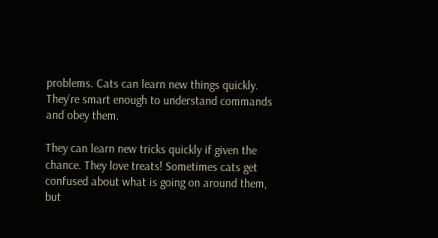problems. Cats can learn new things quickly. They’re smart enough to understand commands and obey them.

They can learn new tricks quickly if given the chance. They love treats! Sometimes cats get confused about what is going on around them, but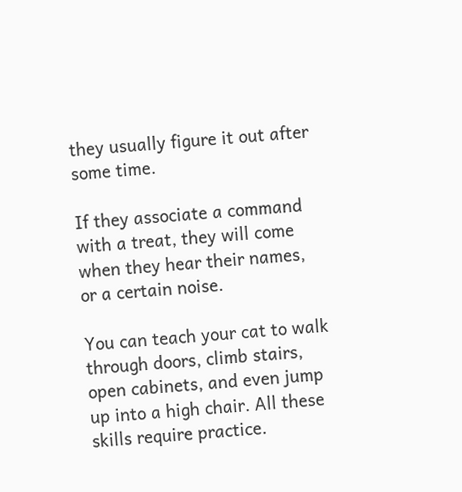they usually figure it out after some time.

If they associate a command with a treat, they will come when they hear their names, or a certain noise.

You can teach your cat to walk through doors, climb stairs, open cabinets, and even jump up into a high chair. All these skills require practice.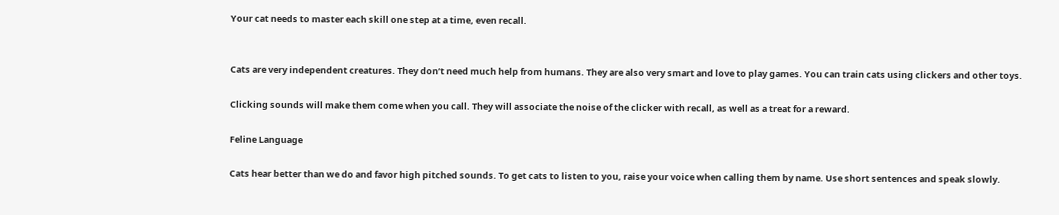Your cat needs to master each skill one step at a time, even recall.


Cats are very independent creatures. They don’t need much help from humans. They are also very smart and love to play games. You can train cats using clickers and other toys.

Clicking sounds will make them come when you call. They will associate the noise of the clicker with recall, as well as a treat for a reward.

Feline Language

Cats hear better than we do and favor high pitched sounds. To get cats to listen to you, raise your voice when calling them by name. Use short sentences and speak slowly.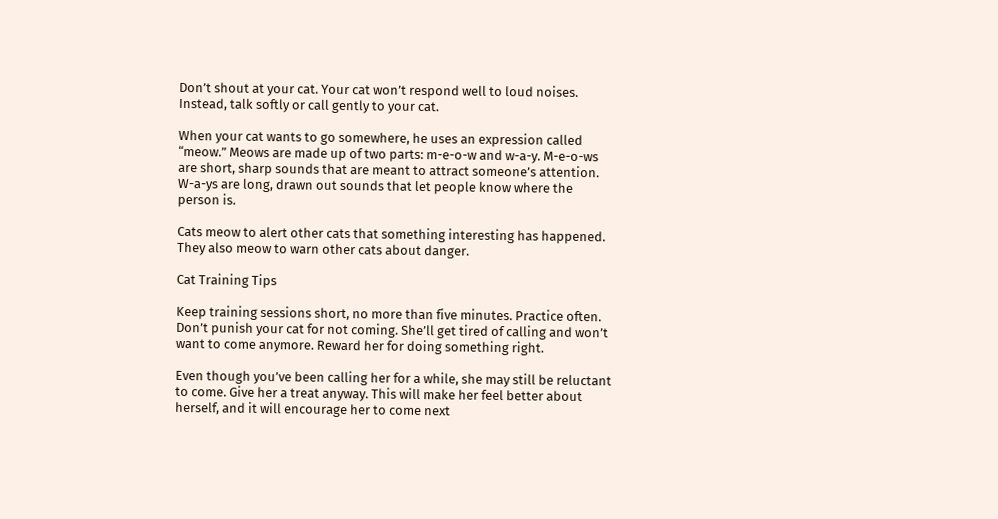Don’t shout at your cat. Your cat won’t respond well to loud noises. Instead, talk softly or call gently to your cat.

When your cat wants to go somewhere, he uses an expression called “meow.” Meows are made up of two parts: m-e-o-w and w-a-y. M-e-o-ws are short, sharp sounds that are meant to attract someone’s attention. W-a-ys are long, drawn out sounds that let people know where the person is.

Cats meow to alert other cats that something interesting has happened. They also meow to warn other cats about danger.

Cat Training Tips

Keep training sessions short, no more than five minutes. Practice often. Don’t punish your cat for not coming. She’ll get tired of calling and won’t want to come anymore. Reward her for doing something right.

Even though you’ve been calling her for a while, she may still be reluctant to come. Give her a treat anyway. This will make her feel better about herself, and it will encourage her to come next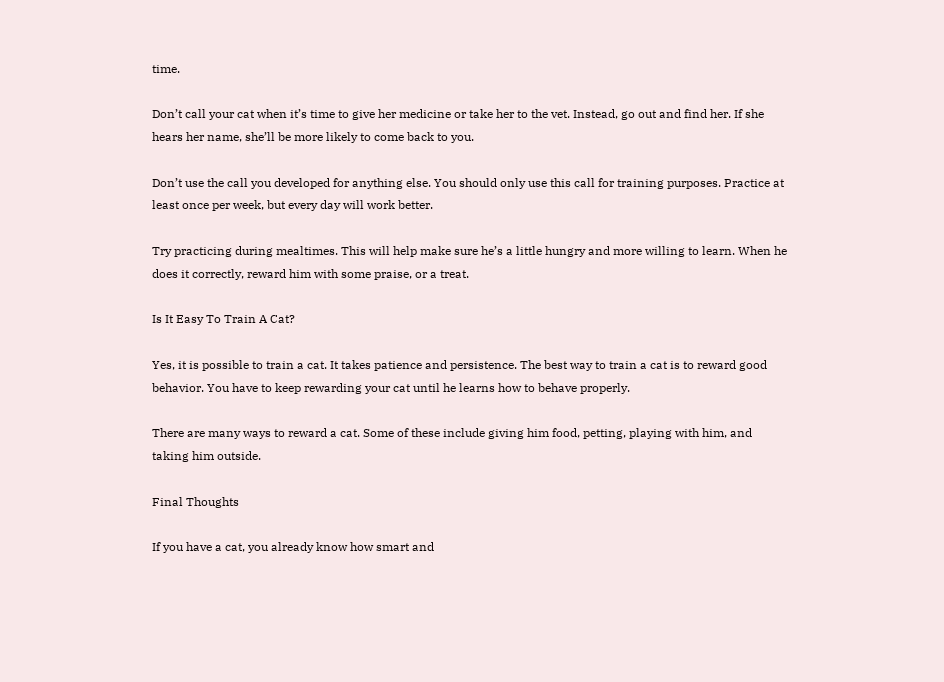time.

Don’t call your cat when it’s time to give her medicine or take her to the vet. Instead, go out and find her. If she hears her name, she’ll be more likely to come back to you.

Don’t use the call you developed for anything else. You should only use this call for training purposes. Practice at least once per week, but every day will work better.

Try practicing during mealtimes. This will help make sure he’s a little hungry and more willing to learn. When he does it correctly, reward him with some praise, or a treat.

Is It Easy To Train A Cat?

Yes, it is possible to train a cat. It takes patience and persistence. The best way to train a cat is to reward good behavior. You have to keep rewarding your cat until he learns how to behave properly.

There are many ways to reward a cat. Some of these include giving him food, petting, playing with him, and taking him outside.

Final Thoughts

If you have a cat, you already know how smart and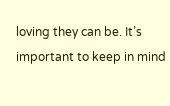loving they can be. It’s important to keep in mind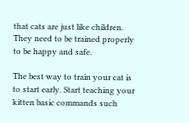that cats are just like children. They need to be trained properly to be happy and safe.

The best way to train your cat is to start early. Start teaching your kitten basic commands such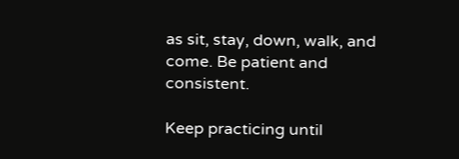as sit, stay, down, walk, and come. Be patient and consistent.

Keep practicing until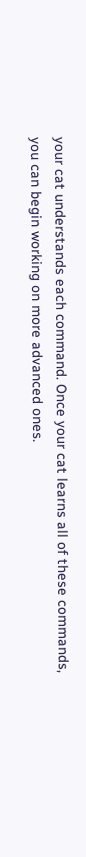your cat understands each command. Once your cat learns all of these commands, you can begin working on more advanced ones.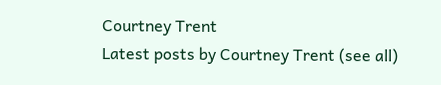Courtney Trent
Latest posts by Courtney Trent (see all)